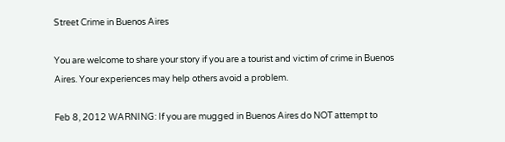Street Crime in Buenos Aires

You are welcome to share your story if you are a tourist and victim of crime in Buenos Aires. Your experiences may help others avoid a problem.

Feb 8, 2012 WARNING: If you are mugged in Buenos Aires do NOT attempt to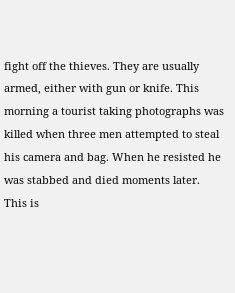fight off the thieves. They are usually armed, either with gun or knife. This morning a tourist taking photographs was killed when three men attempted to steal his camera and bag. When he resisted he was stabbed and died moments later. This is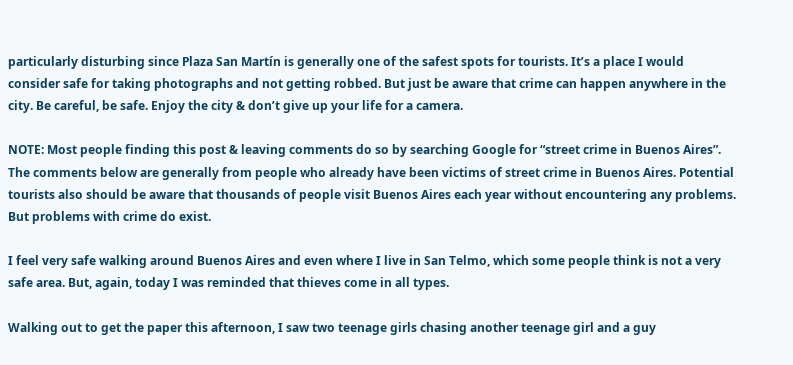particularly disturbing since Plaza San Martín is generally one of the safest spots for tourists. It’s a place I would consider safe for taking photographs and not getting robbed. But just be aware that crime can happen anywhere in the city. Be careful, be safe. Enjoy the city & don’t give up your life for a camera.

NOTE: Most people finding this post & leaving comments do so by searching Google for “street crime in Buenos Aires”. The comments below are generally from people who already have been victims of street crime in Buenos Aires. Potential tourists also should be aware that thousands of people visit Buenos Aires each year without encountering any problems. But problems with crime do exist.

I feel very safe walking around Buenos Aires and even where I live in San Telmo, which some people think is not a very safe area. But, again, today I was reminded that thieves come in all types.

Walking out to get the paper this afternoon, I saw two teenage girls chasing another teenage girl and a guy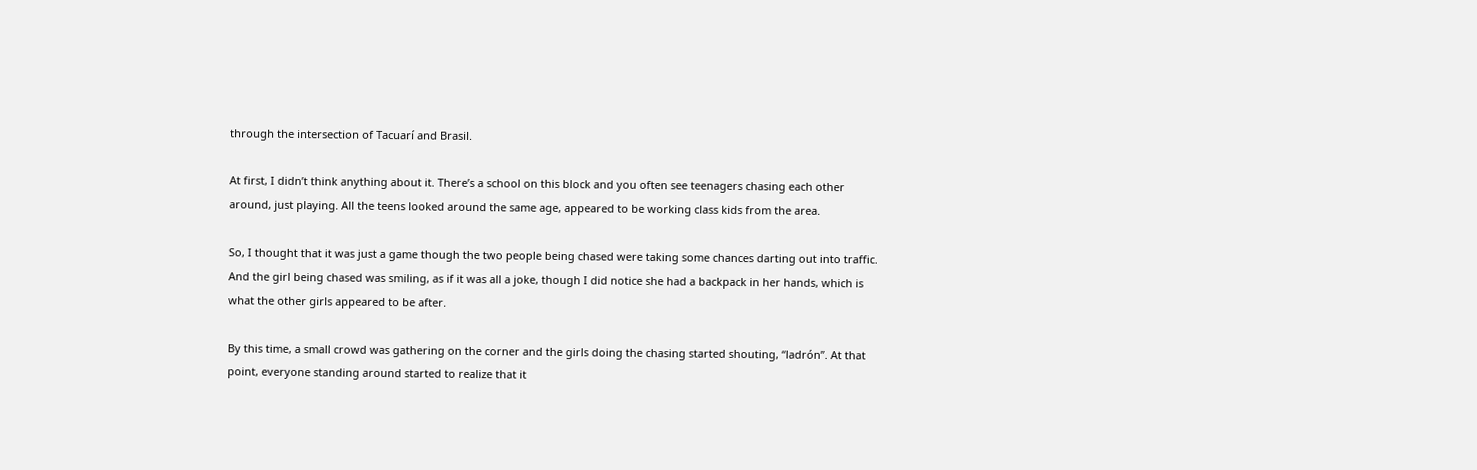through the intersection of Tacuarí and Brasil.

At first, I didn’t think anything about it. There’s a school on this block and you often see teenagers chasing each other around, just playing. All the teens looked around the same age, appeared to be working class kids from the area.

So, I thought that it was just a game though the two people being chased were taking some chances darting out into traffic. And the girl being chased was smiling, as if it was all a joke, though I did notice she had a backpack in her hands, which is what the other girls appeared to be after.

By this time, a small crowd was gathering on the corner and the girls doing the chasing started shouting, “ladrón”. At that point, everyone standing around started to realize that it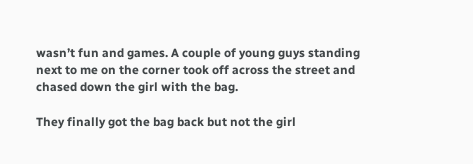wasn’t fun and games. A couple of young guys standing next to me on the corner took off across the street and chased down the girl with the bag.

They finally got the bag back but not the girl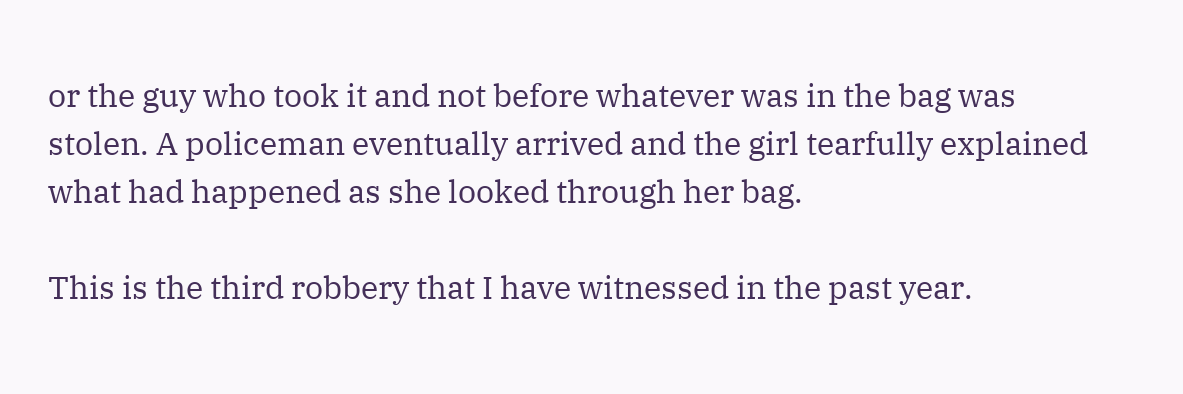or the guy who took it and not before whatever was in the bag was stolen. A policeman eventually arrived and the girl tearfully explained what had happened as she looked through her bag.

This is the third robbery that I have witnessed in the past year.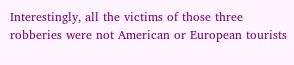Interestingly, all the victims of those three robberies were not American or European tourists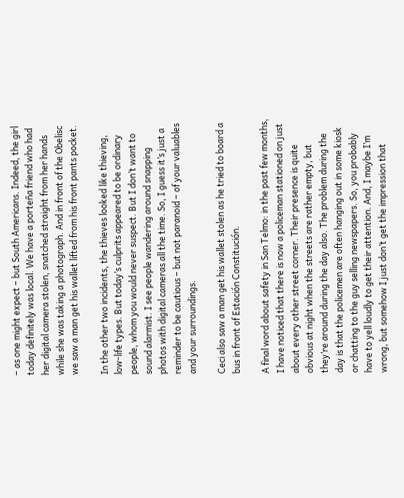– as one might expect – but South Americans. Indeed, the girl today definitely was local. We have a porteña friend who had her digital camera stolen, snatched straight from her hands while she was taking a photograph. And in front of the Obelisc we saw a man get his wallet lifted from his front pants pocket.

In the other two incidents, the thieves looked like thieving, low-life types. But today’s culprits appeared to be ordinary people, whom you would never suspect. But I don’t want to sound alarmist. I see people wandering around snapping photos with digital cameras all the time. So, I guess it’s just a reminder to be cautious – but not paranoid – of your valuables and your surroundings.

Ceci also saw a man get his wallet stolen as he tried to board a bus in front of Estación Constitución.

A final word about safety in San Telmo: in the past few months, I have noticed that there is now a policeman stationed on just about every other street corner. Their presence is quite obvious at night when the streets are rather empty, but they’re around during the day also. The problem during the day is that the policemen are often hanging out in some kiosk or chatting to the guy selling newspapers. So, you probably have to yell loudly to get their attention. And, I maybe I’m wrong, but somehow I just don’t get the impression that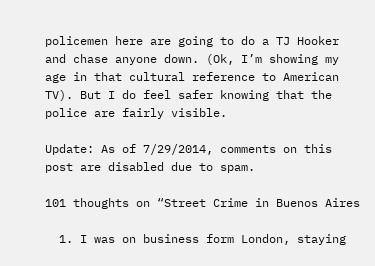policemen here are going to do a TJ Hooker and chase anyone down. (Ok, I’m showing my age in that cultural reference to American TV). But I do feel safer knowing that the police are fairly visible.

Update: As of 7/29/2014, comments on this post are disabled due to spam.

101 thoughts on “Street Crime in Buenos Aires

  1. I was on business form London, staying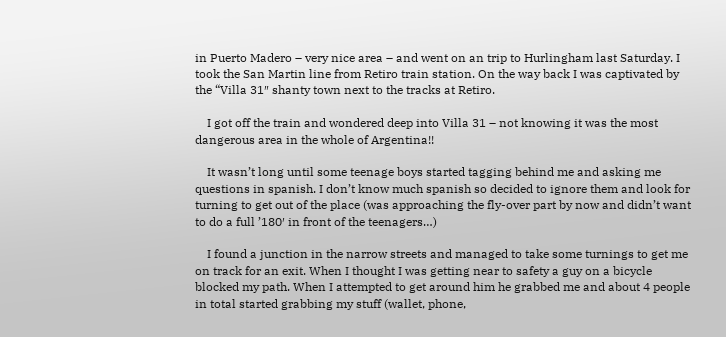in Puerto Madero – very nice area – and went on an trip to Hurlingham last Saturday. I took the San Martin line from Retiro train station. On the way back I was captivated by the “Villa 31″ shanty town next to the tracks at Retiro.

    I got off the train and wondered deep into Villa 31 – not knowing it was the most dangerous area in the whole of Argentina!!

    It wasn’t long until some teenage boys started tagging behind me and asking me questions in spanish. I don’t know much spanish so decided to ignore them and look for turning to get out of the place (was approaching the fly-over part by now and didn’t want to do a full ’180′ in front of the teenagers…)

    I found a junction in the narrow streets and managed to take some turnings to get me on track for an exit. When I thought I was getting near to safety a guy on a bicycle blocked my path. When I attempted to get around him he grabbed me and about 4 people in total started grabbing my stuff (wallet, phone,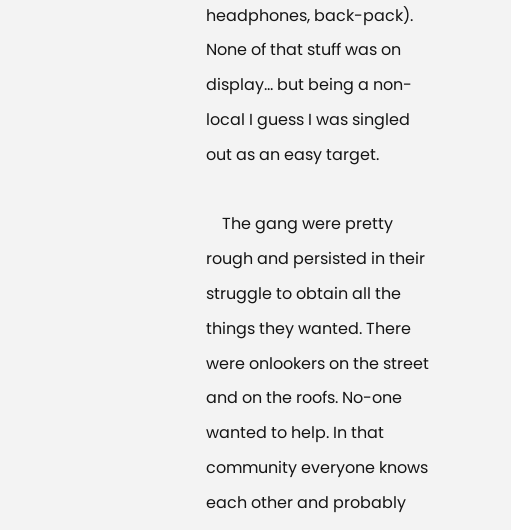headphones, back-pack). None of that stuff was on display… but being a non-local I guess I was singled out as an easy target.

    The gang were pretty rough and persisted in their struggle to obtain all the things they wanted. There were onlookers on the street and on the roofs. No-one wanted to help. In that community everyone knows each other and probably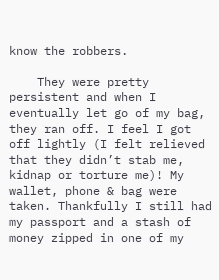know the robbers.

    They were pretty persistent and when I eventually let go of my bag, they ran off. I feel I got off lightly (I felt relieved that they didn’t stab me, kidnap or torture me)! My wallet, phone & bag were taken. Thankfully I still had my passport and a stash of money zipped in one of my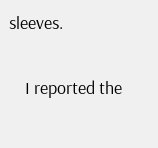sleeves.

    I reported the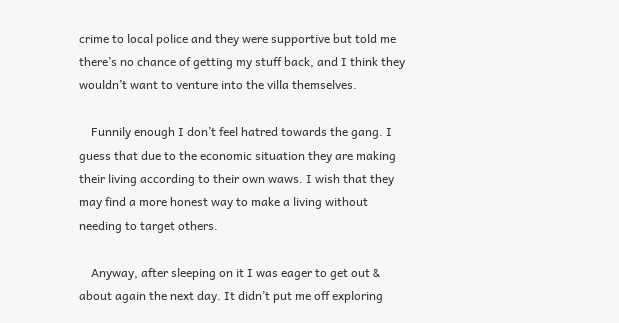crime to local police and they were supportive but told me there’s no chance of getting my stuff back, and I think they wouldn’t want to venture into the villa themselves.

    Funnily enough I don’t feel hatred towards the gang. I guess that due to the economic situation they are making their living according to their own waws. I wish that they may find a more honest way to make a living without needing to target others.

    Anyway, after sleeping on it I was eager to get out & about again the next day. It didn’t put me off exploring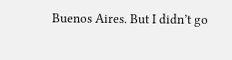Buenos Aires. But I didn’t go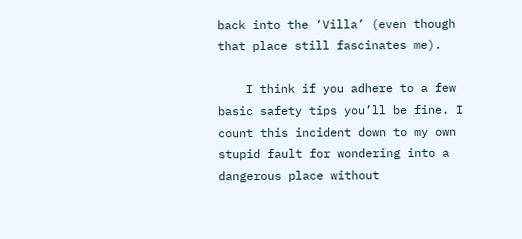back into the ‘Villa’ (even though that place still fascinates me).

    I think if you adhere to a few basic safety tips you’ll be fine. I count this incident down to my own stupid fault for wondering into a dangerous place without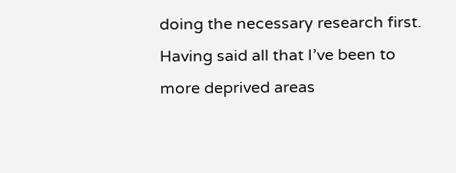doing the necessary research first. Having said all that I’ve been to more deprived areas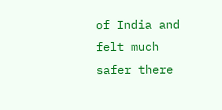of India and felt much safer there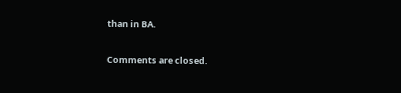than in BA.

Comments are closed.